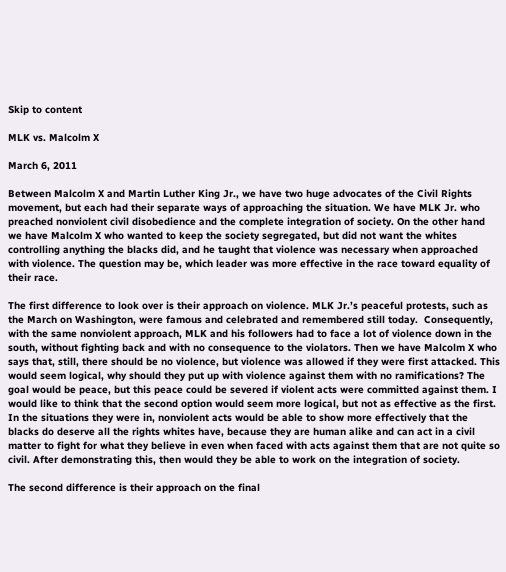Skip to content

MLK vs. Malcolm X

March 6, 2011

Between Malcolm X and Martin Luther King Jr., we have two huge advocates of the Civil Rights movement, but each had their separate ways of approaching the situation. We have MLK Jr. who preached nonviolent civil disobedience and the complete integration of society. On the other hand we have Malcolm X who wanted to keep the society segregated, but did not want the whites controlling anything the blacks did, and he taught that violence was necessary when approached with violence. The question may be, which leader was more effective in the race toward equality of their race.

The first difference to look over is their approach on violence. MLK Jr.’s peaceful protests, such as the March on Washington, were famous and celebrated and remembered still today.  Consequently, with the same nonviolent approach, MLK and his followers had to face a lot of violence down in the south, without fighting back and with no consequence to the violators. Then we have Malcolm X who says that, still, there should be no violence, but violence was allowed if they were first attacked. This would seem logical, why should they put up with violence against them with no ramifications? The goal would be peace, but this peace could be severed if violent acts were committed against them. I would like to think that the second option would seem more logical, but not as effective as the first. In the situations they were in, nonviolent acts would be able to show more effectively that the blacks do deserve all the rights whites have, because they are human alike and can act in a civil matter to fight for what they believe in even when faced with acts against them that are not quite so civil. After demonstrating this, then would they be able to work on the integration of society.

The second difference is their approach on the final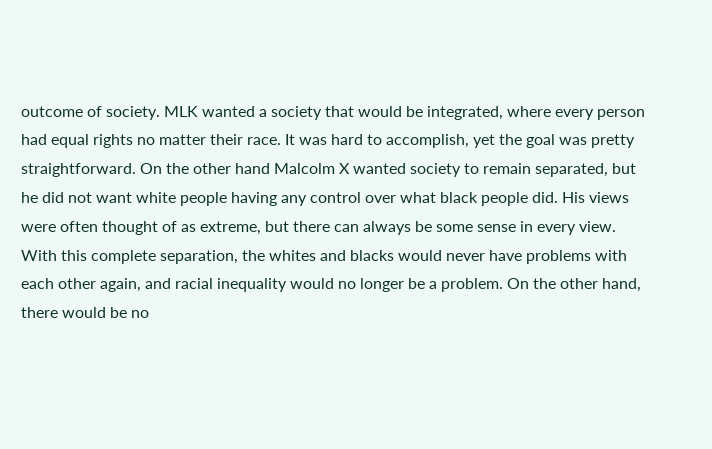outcome of society. MLK wanted a society that would be integrated, where every person had equal rights no matter their race. It was hard to accomplish, yet the goal was pretty straightforward. On the other hand Malcolm X wanted society to remain separated, but he did not want white people having any control over what black people did. His views were often thought of as extreme, but there can always be some sense in every view. With this complete separation, the whites and blacks would never have problems with each other again, and racial inequality would no longer be a problem. On the other hand, there would be no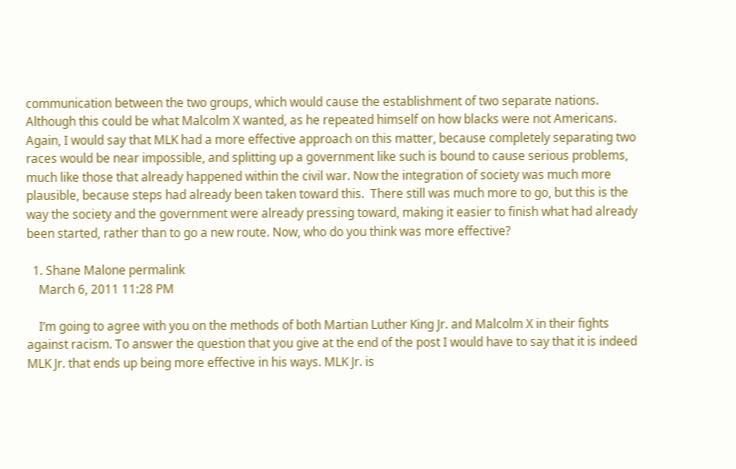communication between the two groups, which would cause the establishment of two separate nations. Although this could be what Malcolm X wanted, as he repeated himself on how blacks were not Americans. Again, I would say that MLK had a more effective approach on this matter, because completely separating two races would be near impossible, and splitting up a government like such is bound to cause serious problems, much like those that already happened within the civil war. Now the integration of society was much more plausible, because steps had already been taken toward this.  There still was much more to go, but this is the way the society and the government were already pressing toward, making it easier to finish what had already been started, rather than to go a new route. Now, who do you think was more effective?

  1. Shane Malone permalink
    March 6, 2011 11:28 PM

    I’m going to agree with you on the methods of both Martian Luther King Jr. and Malcolm X in their fights against racism. To answer the question that you give at the end of the post I would have to say that it is indeed MLK Jr. that ends up being more effective in his ways. MLK Jr. is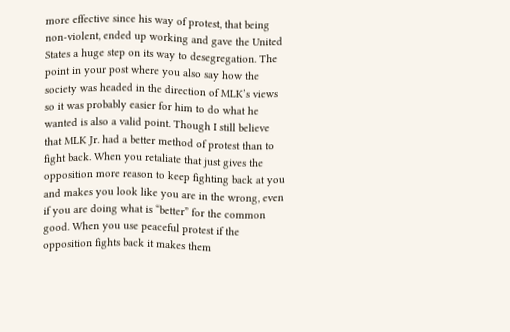more effective since his way of protest, that being non-violent, ended up working and gave the United States a huge step on its way to desegregation. The point in your post where you also say how the society was headed in the direction of MLK’s views so it was probably easier for him to do what he wanted is also a valid point. Though I still believe that MLK Jr. had a better method of protest than to fight back. When you retaliate that just gives the opposition more reason to keep fighting back at you and makes you look like you are in the wrong, even if you are doing what is “better” for the common good. When you use peaceful protest if the opposition fights back it makes them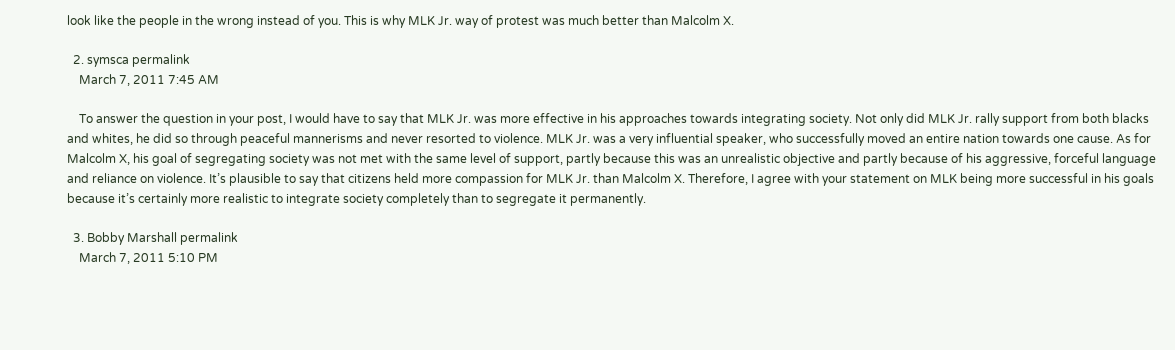look like the people in the wrong instead of you. This is why MLK Jr. way of protest was much better than Malcolm X.

  2. symsca permalink
    March 7, 2011 7:45 AM

    To answer the question in your post, I would have to say that MLK Jr. was more effective in his approaches towards integrating society. Not only did MLK Jr. rally support from both blacks and whites, he did so through peaceful mannerisms and never resorted to violence. MLK Jr. was a very influential speaker, who successfully moved an entire nation towards one cause. As for Malcolm X, his goal of segregating society was not met with the same level of support, partly because this was an unrealistic objective and partly because of his aggressive, forceful language and reliance on violence. It’s plausible to say that citizens held more compassion for MLK Jr. than Malcolm X. Therefore, I agree with your statement on MLK being more successful in his goals because it’s certainly more realistic to integrate society completely than to segregate it permanently.

  3. Bobby Marshall permalink
    March 7, 2011 5:10 PM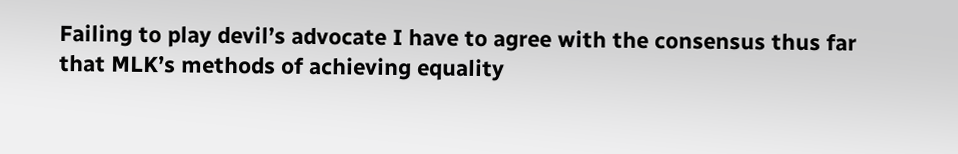Failing to play devil’s advocate I have to agree with the consensus thus far that MLK’s methods of achieving equality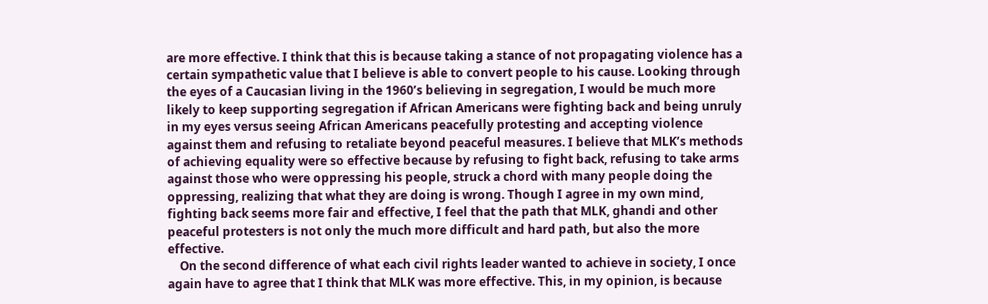are more effective. I think that this is because taking a stance of not propagating violence has a certain sympathetic value that I believe is able to convert people to his cause. Looking through the eyes of a Caucasian living in the 1960’s believing in segregation, I would be much more likely to keep supporting segregation if African Americans were fighting back and being unruly in my eyes versus seeing African Americans peacefully protesting and accepting violence against them and refusing to retaliate beyond peaceful measures. I believe that MLK’s methods of achieving equality were so effective because by refusing to fight back, refusing to take arms against those who were oppressing his people, struck a chord with many people doing the oppressing, realizing that what they are doing is wrong. Though I agree in my own mind, fighting back seems more fair and effective, I feel that the path that MLK, ghandi and other peaceful protesters is not only the much more difficult and hard path, but also the more effective.
    On the second difference of what each civil rights leader wanted to achieve in society, I once again have to agree that I think that MLK was more effective. This, in my opinion, is because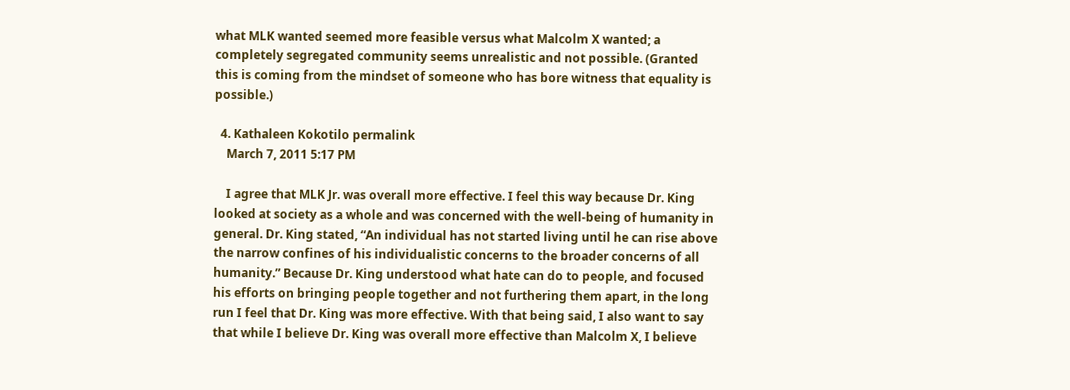what MLK wanted seemed more feasible versus what Malcolm X wanted; a completely segregated community seems unrealistic and not possible. (Granted this is coming from the mindset of someone who has bore witness that equality is possible.)

  4. Kathaleen Kokotilo permalink
    March 7, 2011 5:17 PM

    I agree that MLK Jr. was overall more effective. I feel this way because Dr. King looked at society as a whole and was concerned with the well-being of humanity in general. Dr. King stated, “An individual has not started living until he can rise above the narrow confines of his individualistic concerns to the broader concerns of all humanity.” Because Dr. King understood what hate can do to people, and focused his efforts on bringing people together and not furthering them apart, in the long run I feel that Dr. King was more effective. With that being said, I also want to say that while I believe Dr. King was overall more effective than Malcolm X, I believe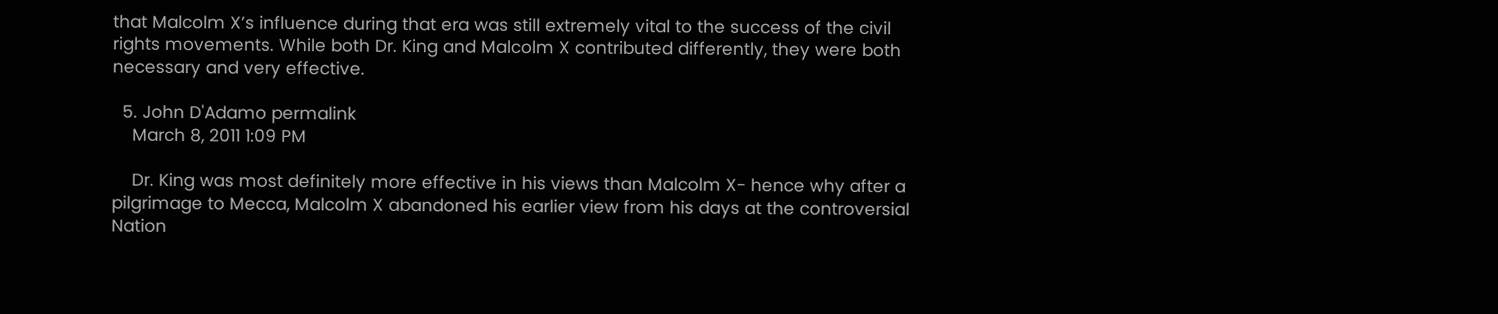that Malcolm X’s influence during that era was still extremely vital to the success of the civil rights movements. While both Dr. King and Malcolm X contributed differently, they were both necessary and very effective.

  5. John D'Adamo permalink
    March 8, 2011 1:09 PM

    Dr. King was most definitely more effective in his views than Malcolm X- hence why after a pilgrimage to Mecca, Malcolm X abandoned his earlier view from his days at the controversial Nation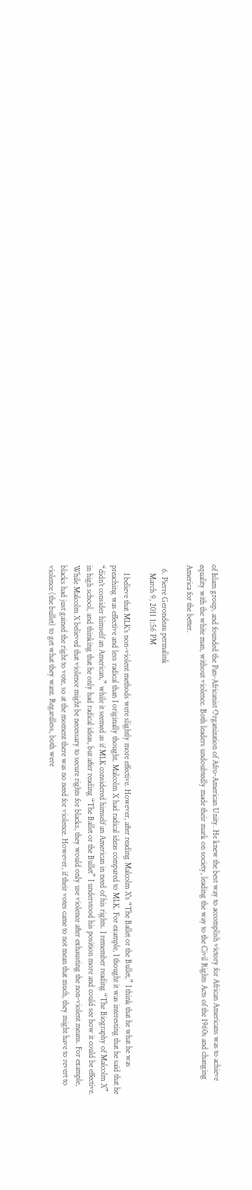of Islam group, and founded the Pan-Africanist Organization of Afro-American Unity. He knew the best way to accomplish victory for African Americans was to achieve equality with the white man, without violence. Both leaders undoubtedly made their mark on society, leading the way to the Civil Rights Acts of the 1960s and changing America for the better.

  6. Pierre Gerondeau permalink
    March 9, 2011 1:56 PM

    I believe that MLK’s non-violent methods were slightly more effective. However, after reading Malcolm X’s “The Ballet or the Bullet,” I think that he what he was preaching was effective and less radical than I originally thought. Malcolm X had radical ideas compared to MLK. For example, I thought it was interesting that he said that he “didn’t consider himself an American,” while it seemed as if MLK considered himself an American in need of his rights. I remember reading “The Biography of Malcolm X” in high school, and thinking that he only had radical ideas, but after reading “The Ballet or the Bullet” I understood his position more and could see how it could be effective. While Malcolm X believed that violence might be necessary to secure rights for blacks, they would only use violence after exhausting the non-violent means. For example, blacks had just gained the right to vote, so at the moment there was no need for violence. However, if their votes came to not mean that much, they might have to revert to violence (the bullet) to get what they want. Regardless, both were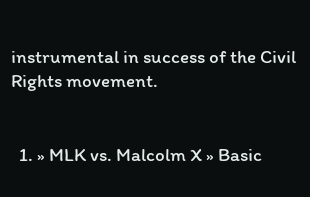instrumental in success of the Civil Rights movement.


  1. » MLK vs. Malcolm X » Basic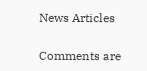News Articles

Comments are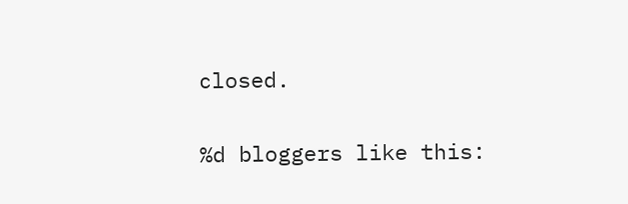closed.

%d bloggers like this: